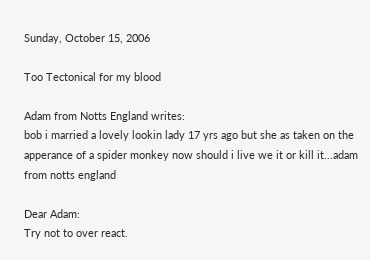Sunday, October 15, 2006

Too Tectonical for my blood

Adam from Notts England writes:
bob i married a lovely lookin lady 17 yrs ago but she as taken on the apperance of a spider monkey now should i live we it or kill it...adam from notts england

Dear Adam:
Try not to over react.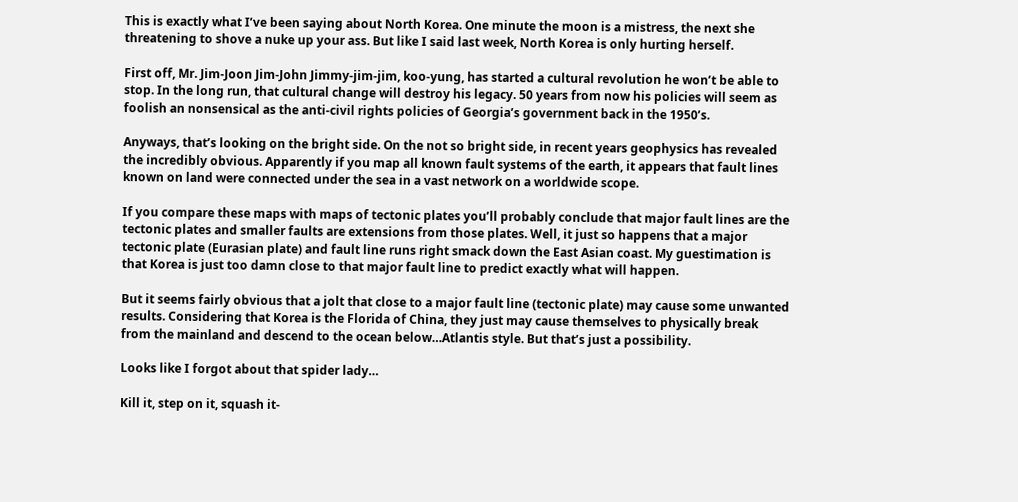This is exactly what I’ve been saying about North Korea. One minute the moon is a mistress, the next she threatening to shove a nuke up your ass. But like I said last week, North Korea is only hurting herself.

First off, Mr. Jim-Joon Jim-John Jimmy-jim-jim, koo-yung, has started a cultural revolution he won’t be able to stop. In the long run, that cultural change will destroy his legacy. 50 years from now his policies will seem as foolish an nonsensical as the anti-civil rights policies of Georgia’s government back in the 1950’s.

Anyways, that’s looking on the bright side. On the not so bright side, in recent years geophysics has revealed the incredibly obvious. Apparently if you map all known fault systems of the earth, it appears that fault lines known on land were connected under the sea in a vast network on a worldwide scope.

If you compare these maps with maps of tectonic plates you’ll probably conclude that major fault lines are the tectonic plates and smaller faults are extensions from those plates. Well, it just so happens that a major tectonic plate (Eurasian plate) and fault line runs right smack down the East Asian coast. My guestimation is that Korea is just too damn close to that major fault line to predict exactly what will happen.

But it seems fairly obvious that a jolt that close to a major fault line (tectonic plate) may cause some unwanted results. Considering that Korea is the Florida of China, they just may cause themselves to physically break from the mainland and descend to the ocean below…Atlantis style. But that’s just a possibility.

Looks like I forgot about that spider lady…

Kill it, step on it, squash it-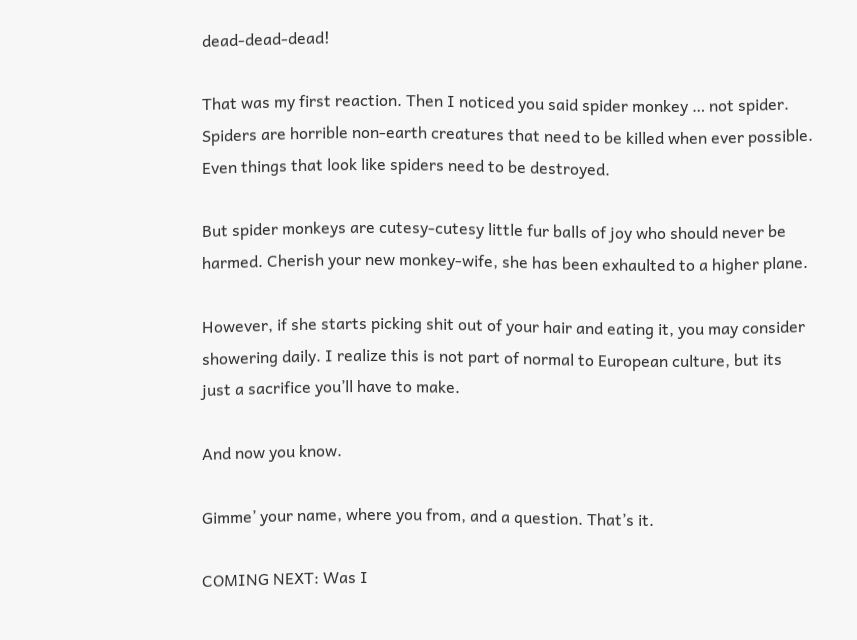dead-dead-dead!

That was my first reaction. Then I noticed you said spider monkey … not spider. Spiders are horrible non-earth creatures that need to be killed when ever possible. Even things that look like spiders need to be destroyed.

But spider monkeys are cutesy-cutesy little fur balls of joy who should never be harmed. Cherish your new monkey-wife, she has been exhaulted to a higher plane.

However, if she starts picking shit out of your hair and eating it, you may consider showering daily. I realize this is not part of normal to European culture, but its just a sacrifice you’ll have to make.

And now you know.

Gimme’ your name, where you from, and a question. That’s it.

COMING NEXT: Was I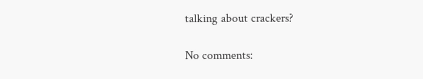talking about crackers?

No comments: